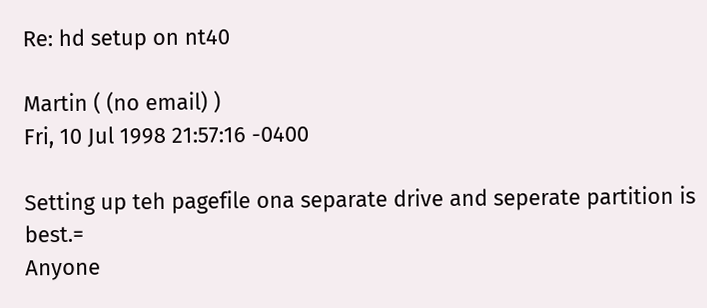Re: hd setup on nt40

Martin ( (no email) )
Fri, 10 Jul 1998 21:57:16 -0400

Setting up teh pagefile ona separate drive and seperate partition is best.=
Anyone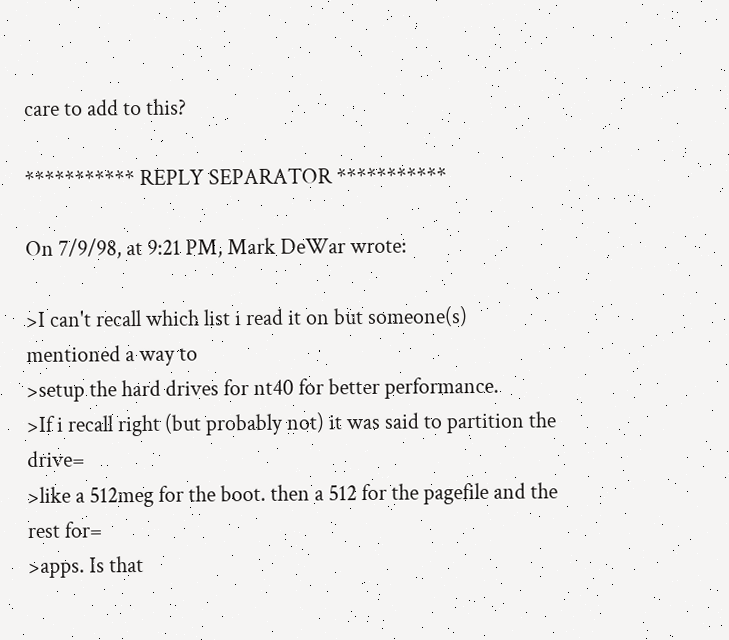care to add to this?

*********** REPLY SEPARATOR ***********

On 7/9/98, at 9:21 PM, Mark DeWar wrote:

>I can't recall which list i read it on but someone(s) mentioned a way to
>setup the hard drives for nt40 for better performance.
>If i recall right (but probably not) it was said to partition the drive=
>like a 512meg for the boot. then a 512 for the pagefile and the rest for=
>apps. Is that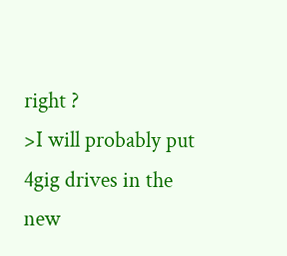right ?
>I will probably put 4gig drives in the new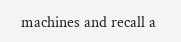machines and recall a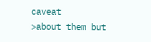caveat
>about them but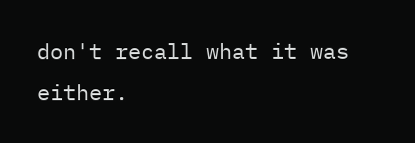don't recall what it was either.